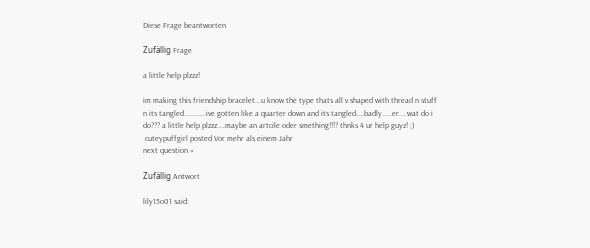Diese Frage beantworten

Zufällig Frage

a little help plzzz!

im making this friendship bracelet...u know the type thats all v shaped with thread n stuff n its tangled...........ive gotten like a quarter down and its tangled....badly.....er....wat do i do??? a little help plzzz....maybe an artcile oder smething!!!? thnks 4 ur help guyz! ;)
 cuteypuffgirl posted Vor mehr als einem Jahr
next question »

Zufällig Antwort

lily15o01 said: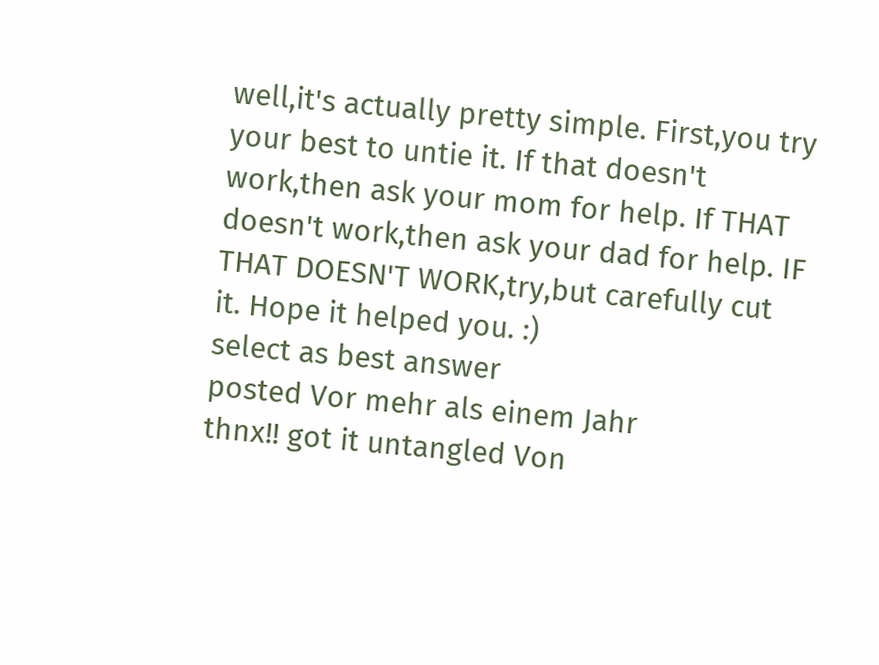well,it's actually pretty simple. First,you try your best to untie it. If that doesn't work,then ask your mom for help. If THAT doesn't work,then ask your dad for help. IF THAT DOESN'T WORK,try,but carefully cut it. Hope it helped you. :)
select as best answer
posted Vor mehr als einem Jahr
thnx!! got it untangled Von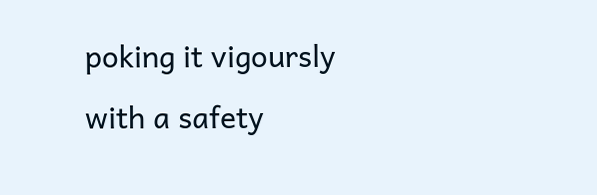poking it vigoursly with a safety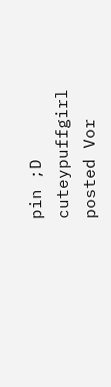pin ;D
cuteypuffgirl posted Vor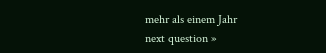mehr als einem Jahr
next question »